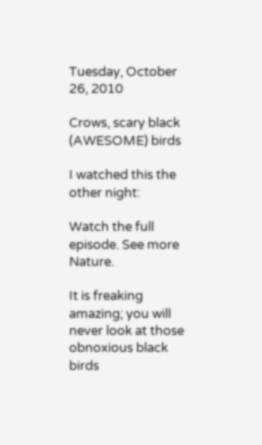Tuesday, October 26, 2010

Crows, scary black (AWESOME) birds

I watched this the other night:

Watch the full episode. See more Nature.

It is freaking amazing; you will never look at those obnoxious black birds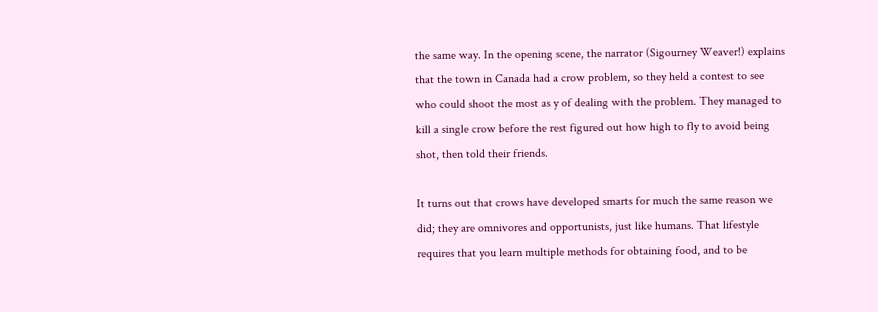the same way. In the opening scene, the narrator (Sigourney Weaver!) explains that the town in Canada had a crow problem, so they held a contest to see who could shoot the most as y of dealing with the problem. They managed to kill a single crow before the rest figured out how high to fly to avoid being shot, then told their friends.

It turns out that crows have developed smarts for much the same reason we did; they are omnivores and opportunists, just like humans. That lifestyle requires that you learn multiple methods for obtaining food, and to be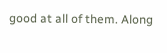good at all of them. Along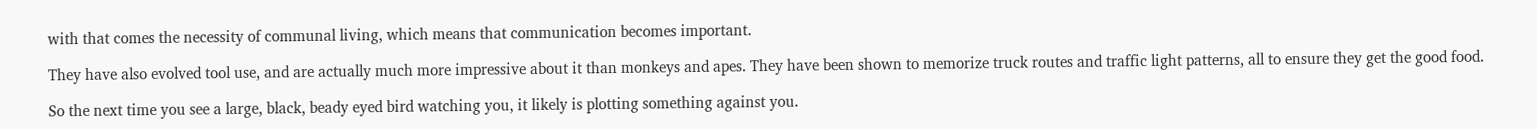with that comes the necessity of communal living, which means that communication becomes important.

They have also evolved tool use, and are actually much more impressive about it than monkeys and apes. They have been shown to memorize truck routes and traffic light patterns, all to ensure they get the good food.

So the next time you see a large, black, beady eyed bird watching you, it likely is plotting something against you.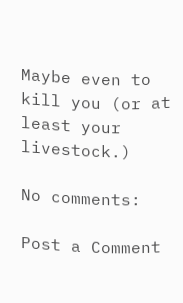Maybe even to kill you (or at least your livestock.)

No comments:

Post a Comment